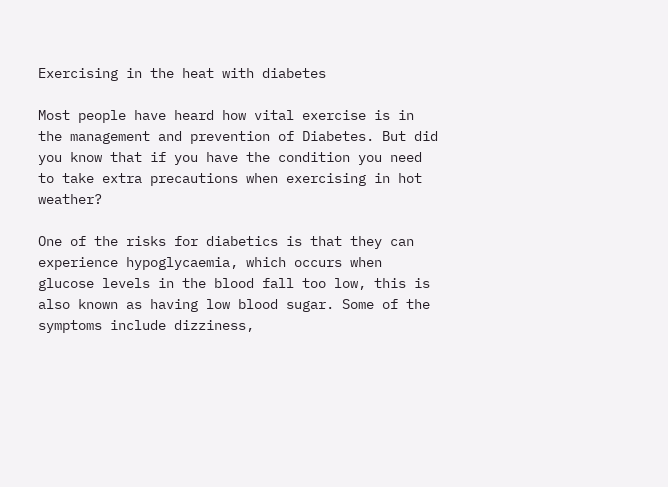Exercising in the heat with diabetes

Most people have heard how vital exercise is in the management and prevention of Diabetes. But did you know that if you have the condition you need to take extra precautions when exercising in hot weather?

One of the risks for diabetics is that they can experience hypoglycaemia, which occurs when glucose levels in the blood fall too low, this is also known as having low blood sugar. Some of the symptoms include dizziness,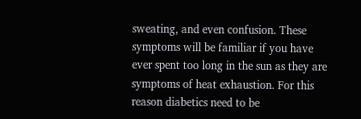sweating, and even confusion. These symptoms will be familiar if you have ever spent too long in the sun as they are symptoms of heat exhaustion. For this reason diabetics need to be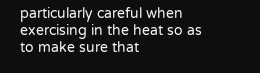particularly careful when exercising in the heat so as to make sure that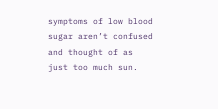symptoms of low blood sugar aren’t confused and thought of as just too much sun.